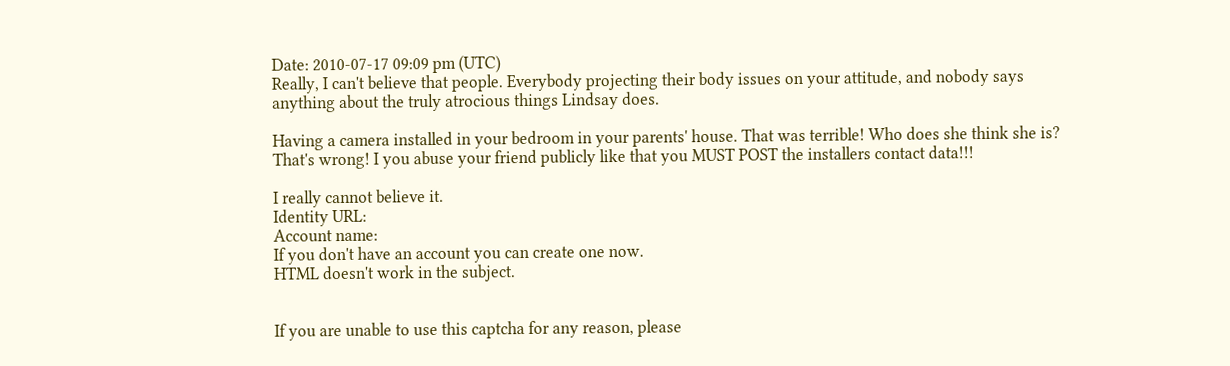Date: 2010-07-17 09:09 pm (UTC)
Really, I can't believe that people. Everybody projecting their body issues on your attitude, and nobody says anything about the truly atrocious things Lindsay does.

Having a camera installed in your bedroom in your parents' house. That was terrible! Who does she think she is? That's wrong! I you abuse your friend publicly like that you MUST POST the installers contact data!!!

I really cannot believe it.
Identity URL:
Account name:
If you don't have an account you can create one now.
HTML doesn't work in the subject.


If you are unable to use this captcha for any reason, please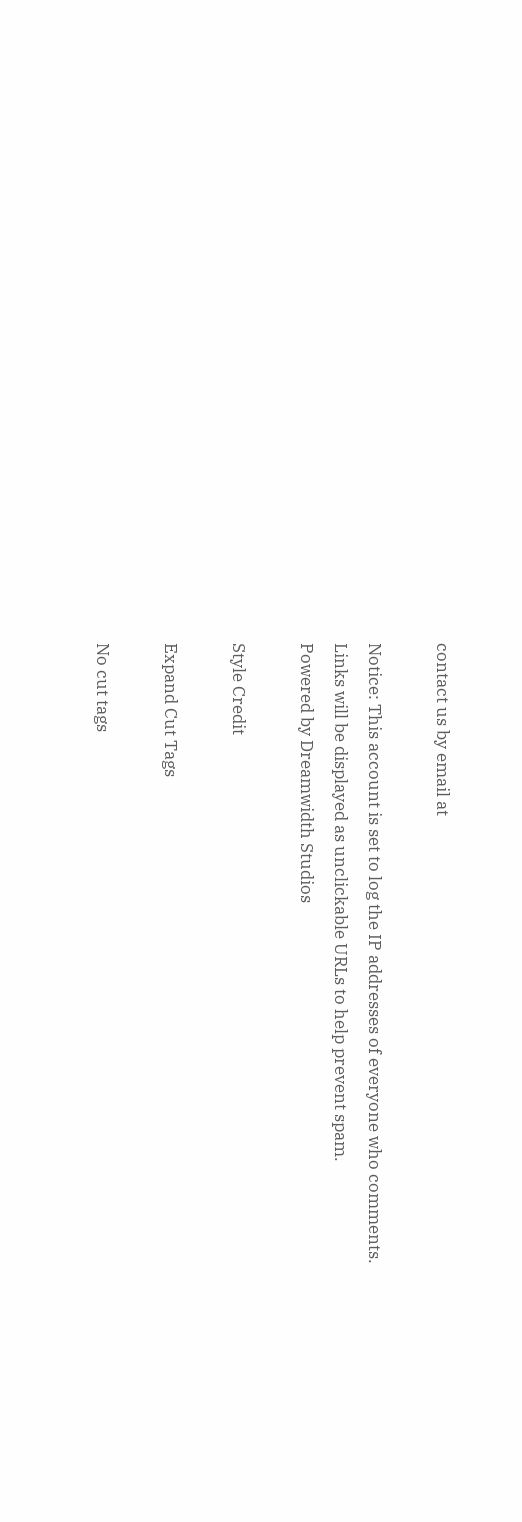contact us by email at

Notice: This account is set to log the IP addresses of everyone who comments.
Links will be displayed as unclickable URLs to help prevent spam.
Powered by Dreamwidth Studios

Style Credit

Expand Cut Tags

No cut tags